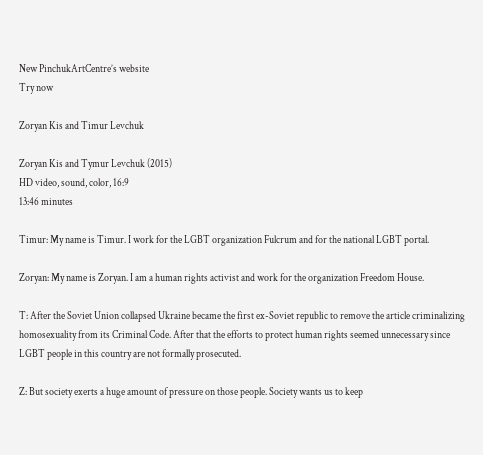New PinchukArtCentre’s website
Try now

Zoryan Kis and Timur Levchuk

Zoryan Kis and Tymur Levchuk (2015)
HD video, sound, color, 16:9
13:46 minutes

Timur: My name is Timur. I work for the LGBT organization Fulcrum and for the national LGBT portal.

Zoryan: My name is Zoryan. I am a human rights activist and work for the organization Freedom House.

T: After the Soviet Union collapsed Ukraine became the first ex-Soviet republic to remove the article criminalizing homosexuality from its Criminal Code. After that the efforts to protect human rights seemed unnecessary since LGBT people in this country are not formally prosecuted.

Z: But society exerts a huge amount of pressure on those people. Society wants us to keep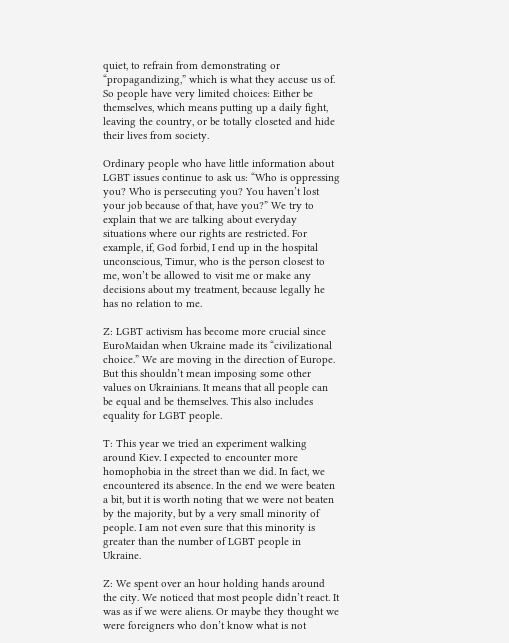quiet, to refrain from demonstrating or “propagandizing,” which is what they accuse us of. So people have very limited choices: Either be themselves, which means putting up a daily fight, leaving the country, or be totally closeted and hide their lives from society.

Ordinary people who have little information about LGBT issues continue to ask us: “Who is oppressing you? Who is persecuting you? You haven’t lost your job because of that, have you?” We try to explain that we are talking about everyday situations where our rights are restricted. For example, if, God forbid, I end up in the hospital unconscious, Timur, who is the person closest to me, won’t be allowed to visit me or make any decisions about my treatment, because legally he has no relation to me.

Z: LGBT activism has become more crucial since EuroMaidan when Ukraine made its “civilizational choice.” We are moving in the direction of Europe. But this shouldn’t mean imposing some other values on Ukrainians. It means that all people can be equal and be themselves. This also includes equality for LGBT people.

T: This year we tried an experiment walking around Kiev. I expected to encounter more homophobia in the street than we did. In fact, we encountered its absence. In the end we were beaten a bit, but it is worth noting that we were not beaten by the majority, but by a very small minority of people. I am not even sure that this minority is greater than the number of LGBT people in Ukraine.

Z: We spent over an hour holding hands around the city. We noticed that most people didn’t react. It was as if we were aliens. Or maybe they thought we were foreigners who don’t know what is not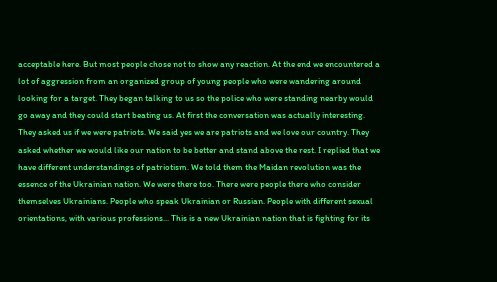acceptable here. But most people chose not to show any reaction. At the end we encountered a lot of aggression from an organized group of young people who were wandering around looking for a target. They began talking to us so the police who were standing nearby would go away and they could start beating us. At first the conversation was actually interesting. They asked us if we were patriots. We said yes we are patriots and we love our country. They asked whether we would like our nation to be better and stand above the rest. I replied that we have different understandings of patriotism. We told them the Maidan revolution was the essence of the Ukrainian nation. We were there too. There were people there who consider themselves Ukrainians. People who speak Ukrainian or Russian. People with different sexual orientations, with various professions... This is a new Ukrainian nation that is fighting for its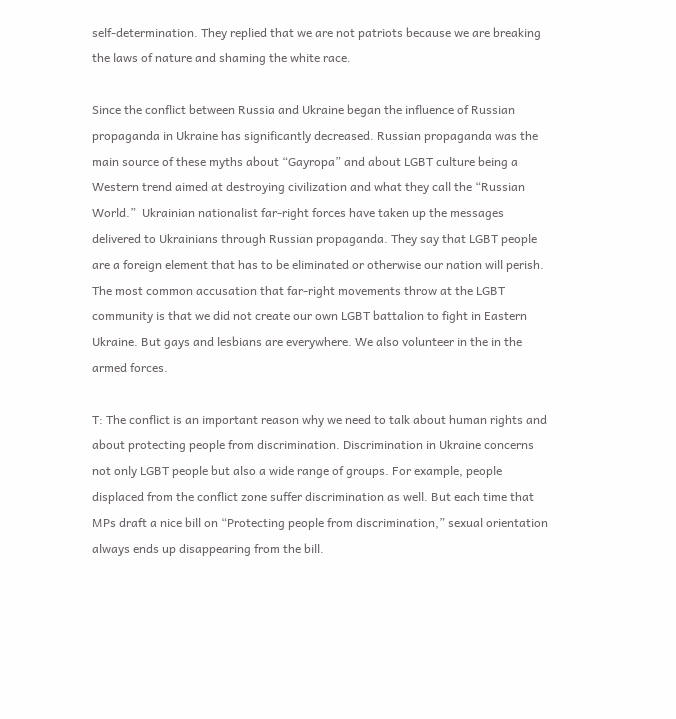self-determination. They replied that we are not patriots because we are breaking the laws of nature and shaming the white race.

Since the conflict between Russia and Ukraine began the influence of Russian propaganda in Ukraine has significantly decreased. Russian propaganda was the main source of these myths about “Gayropa” and about LGBT culture being a Western trend aimed at destroying civilization and what they call the “Russian World.”  Ukrainian nationalist far-right forces have taken up the messages delivered to Ukrainians through Russian propaganda. They say that LGBT people are a foreign element that has to be eliminated or otherwise our nation will perish. The most common accusation that far-right movements throw at the LGBT community is that we did not create our own LGBT battalion to fight in Eastern Ukraine. But gays and lesbians are everywhere. We also volunteer in the in the armed forces.

T: The conflict is an important reason why we need to talk about human rights and about protecting people from discrimination. Discrimination in Ukraine concerns not only LGBT people but also a wide range of groups. For example, people displaced from the conflict zone suffer discrimination as well. But each time that MPs draft a nice bill on “Protecting people from discrimination,” sexual orientation always ends up disappearing from the bill.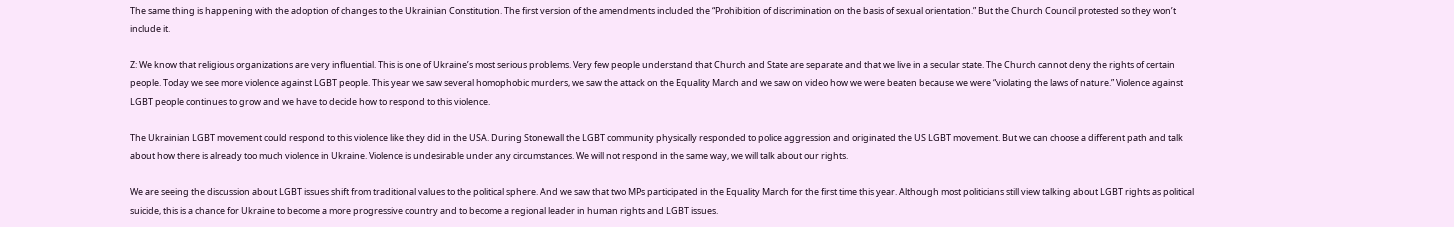The same thing is happening with the adoption of changes to the Ukrainian Constitution. The first version of the amendments included the “Prohibition of discrimination on the basis of sexual orientation.” But the Church Council protested so they won’t include it.

Z: We know that religious organizations are very influential. This is one of Ukraine’s most serious problems. Very few people understand that Church and State are separate and that we live in a secular state. The Church cannot deny the rights of certain people. Today we see more violence against LGBT people. This year we saw several homophobic murders, we saw the attack on the Equality March and we saw on video how we were beaten because we were “violating the laws of nature.” Violence against LGBT people continues to grow and we have to decide how to respond to this violence.

The Ukrainian LGBT movement could respond to this violence like they did in the USA. During Stonewall the LGBT community physically responded to police aggression and originated the US LGBT movement. But we can choose a different path and talk about how there is already too much violence in Ukraine. Violence is undesirable under any circumstances. We will not respond in the same way, we will talk about our rights.

We are seeing the discussion about LGBT issues shift from traditional values to the political sphere. And we saw that two MPs participated in the Equality March for the first time this year. Although most politicians still view talking about LGBT rights as political suicide, this is a chance for Ukraine to become a more progressive country and to become a regional leader in human rights and LGBT issues.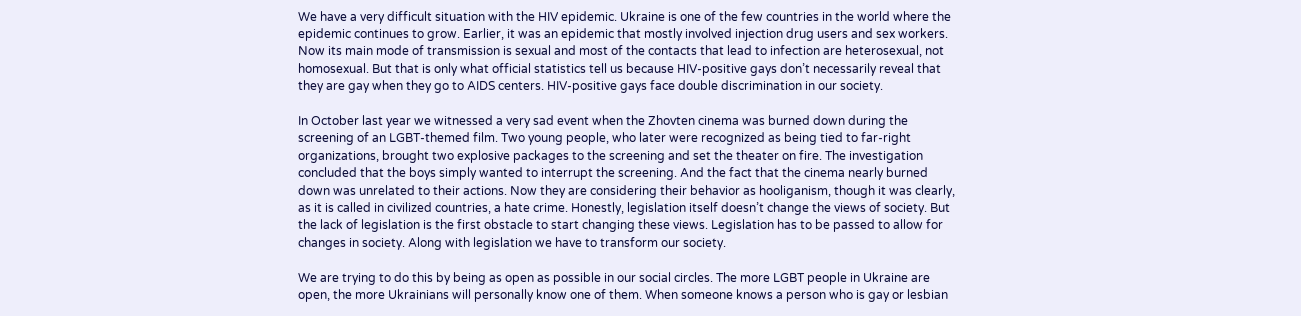We have a very difficult situation with the HIV epidemic. Ukraine is one of the few countries in the world where the epidemic continues to grow. Earlier, it was an epidemic that mostly involved injection drug users and sex workers. Now its main mode of transmission is sexual and most of the contacts that lead to infection are heterosexual, not homosexual. But that is only what official statistics tell us because HIV-positive gays don’t necessarily reveal that they are gay when they go to AIDS centers. HIV-positive gays face double discrimination in our society.

In October last year we witnessed a very sad event when the Zhovten cinema was burned down during the screening of an LGBT-themed film. Two young people, who later were recognized as being tied to far-right organizations, brought two explosive packages to the screening and set the theater on fire. The investigation concluded that the boys simply wanted to interrupt the screening. And the fact that the cinema nearly burned down was unrelated to their actions. Now they are considering their behavior as hooliganism, though it was clearly, as it is called in civilized countries, a hate crime. Honestly, legislation itself doesn’t change the views of society. But the lack of legislation is the first obstacle to start changing these views. Legislation has to be passed to allow for changes in society. Along with legislation we have to transform our society.

We are trying to do this by being as open as possible in our social circles. The more LGBT people in Ukraine are open, the more Ukrainians will personally know one of them. When someone knows a person who is gay or lesbian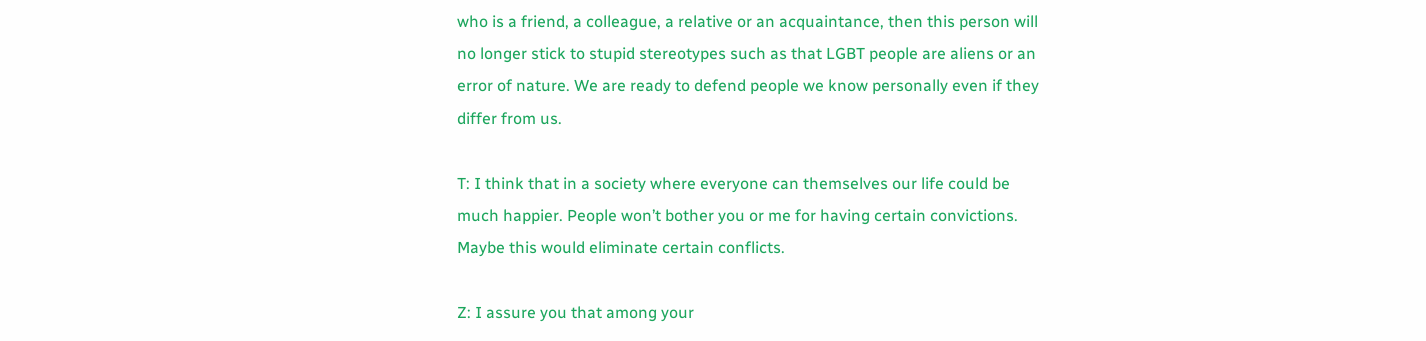who is a friend, a colleague, a relative or an acquaintance, then this person will no longer stick to stupid stereotypes such as that LGBT people are aliens or an error of nature. We are ready to defend people we know personally even if they differ from us.

T: I think that in a society where everyone can themselves our life could be much happier. People won’t bother you or me for having certain convictions. Maybe this would eliminate certain conflicts.

Z: I assure you that among your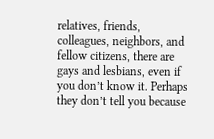relatives, friends, colleagues, neighbors, and fellow citizens, there are gays and lesbians, even if you don’t know it. Perhaps they don’t tell you because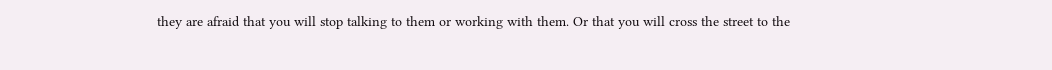they are afraid that you will stop talking to them or working with them. Or that you will cross the street to the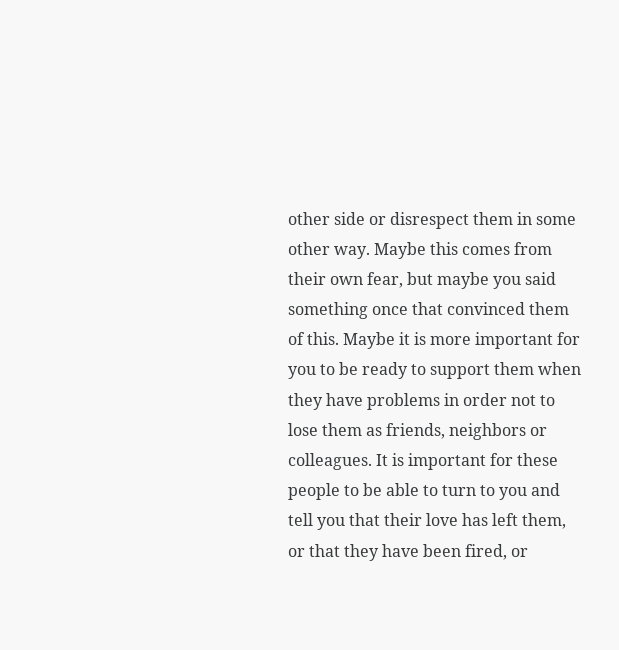other side or disrespect them in some other way. Maybe this comes from their own fear, but maybe you said something once that convinced them of this. Maybe it is more important for you to be ready to support them when they have problems in order not to lose them as friends, neighbors or colleagues. It is important for these people to be able to turn to you and tell you that their love has left them, or that they have been fired, or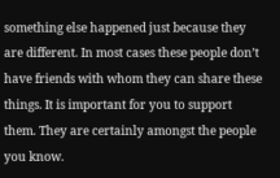something else happened just because they are different. In most cases these people don’t have friends with whom they can share these things. It is important for you to support them. They are certainly amongst the people you know.